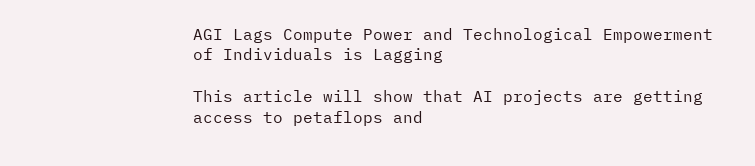AGI Lags Compute Power and Technological Empowerment of Individuals is Lagging

This article will show that AI projects are getting access to petaflops and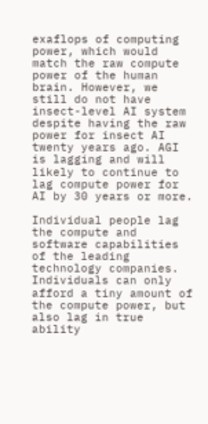exaflops of computing power, which would match the raw compute power of the human brain. However, we still do not have insect-level AI system despite having the raw power for insect AI twenty years ago. AGI is lagging and will likely to continue to lag compute power for AI by 30 years or more.

Individual people lag the compute and software capabilities of the leading technology companies. Individuals can only afford a tiny amount of the compute power, but also lag in true ability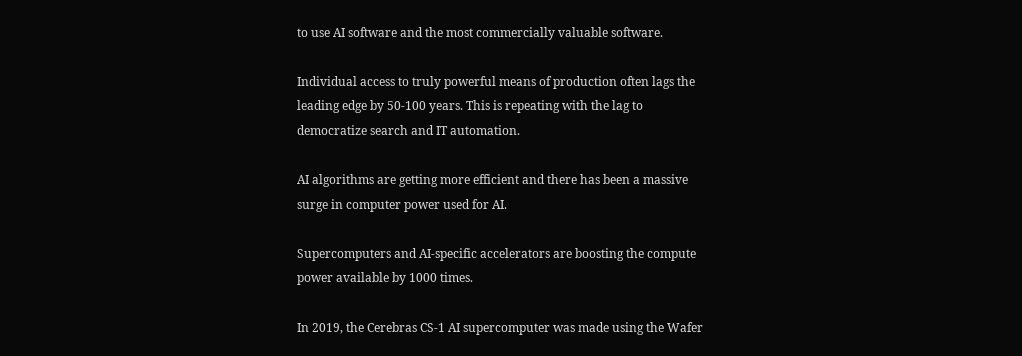to use AI software and the most commercially valuable software.

Individual access to truly powerful means of production often lags the leading edge by 50-100 years. This is repeating with the lag to democratize search and IT automation.

AI algorithms are getting more efficient and there has been a massive surge in computer power used for AI.

Supercomputers and AI-specific accelerators are boosting the compute power available by 1000 times.

In 2019, the Cerebras CS-1 AI supercomputer was made using the Wafer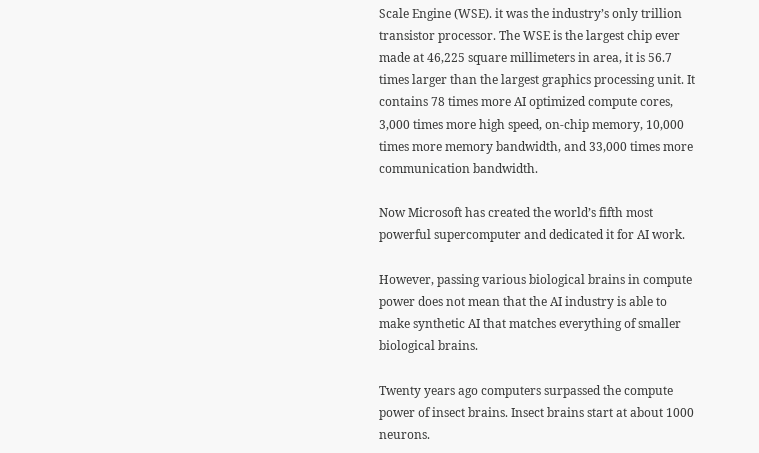Scale Engine (WSE). it was the industry’s only trillion transistor processor. The WSE is the largest chip ever made at 46,225 square millimeters in area, it is 56.7 times larger than the largest graphics processing unit. It contains 78 times more AI optimized compute cores, 3,000 times more high speed, on-chip memory, 10,000 times more memory bandwidth, and 33,000 times more communication bandwidth.

Now Microsoft has created the world’s fifth most powerful supercomputer and dedicated it for AI work.

However, passing various biological brains in compute power does not mean that the AI industry is able to make synthetic AI that matches everything of smaller biological brains.

Twenty years ago computers surpassed the compute power of insect brains. Insect brains start at about 1000 neurons.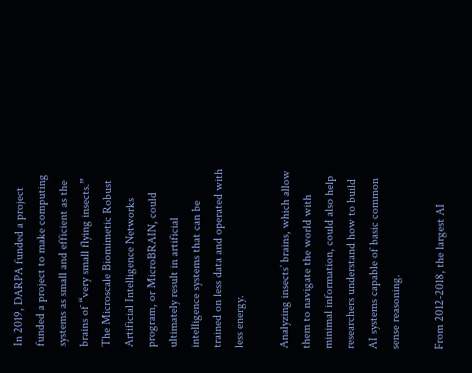In 2019, DARPA funded a project funded a project to make computing systems as small and efficient as the brains of “very small flying insects.” The Microscale Biomimetic Robust Artificial Intelligence Networks program, or MicroBRAIN, could ultimately result in artificial intelligence systems that can be trained on less data and operated with less energy.

Analyzing insects’ brains, which allow them to navigate the world with minimal information, could also help researchers understand how to build AI systems capable of basic common sense reasoning.

From 2012-2018, the largest AI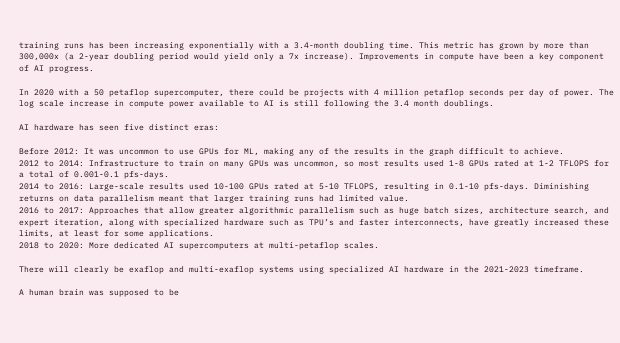training runs has been increasing exponentially with a 3.4-month doubling time. This metric has grown by more than 300,000x (a 2-year doubling period would yield only a 7x increase). Improvements in compute have been a key component of AI progress.

In 2020 with a 50 petaflop supercomputer, there could be projects with 4 million petaflop seconds per day of power. The log scale increase in compute power available to AI is still following the 3.4 month doublings.

AI hardware has seen five distinct eras:

Before 2012: It was uncommon to use GPUs for ML, making any of the results in the graph difficult to achieve.
2012 to 2014: Infrastructure to train on many GPUs was uncommon, so most results used 1-8 GPUs rated at 1-2 TFLOPS for a total of 0.001-0.1 pfs-days.
2014 to 2016: Large-scale results used 10-100 GPUs rated at 5-10 TFLOPS, resulting in 0.1-10 pfs-days. Diminishing returns on data parallelism meant that larger training runs had limited value.
2016 to 2017: Approaches that allow greater algorithmic parallelism such as huge batch sizes, architecture search, and expert iteration, along with specialized hardware such as TPU’s and faster interconnects, have greatly increased these limits, at least for some applications.
2018 to 2020: More dedicated AI supercomputers at multi-petaflop scales.

There will clearly be exaflop and multi-exaflop systems using specialized AI hardware in the 2021-2023 timeframe.

A human brain was supposed to be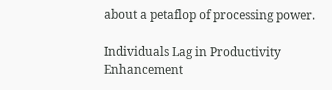about a petaflop of processing power.

Individuals Lag in Productivity Enhancement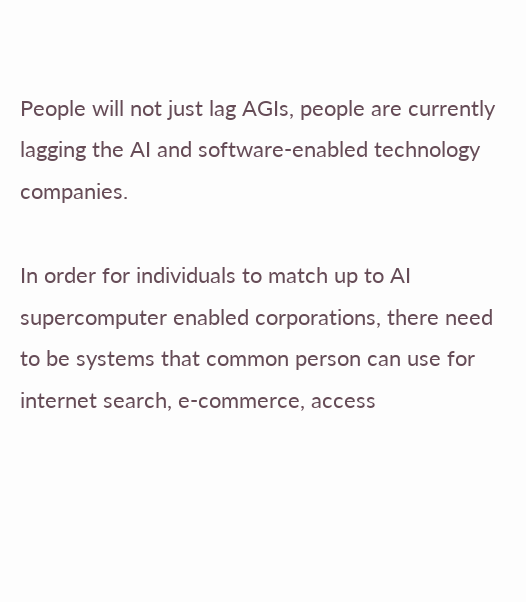People will not just lag AGIs, people are currently lagging the AI and software-enabled technology companies.

In order for individuals to match up to AI supercomputer enabled corporations, there need to be systems that common person can use for internet search, e-commerce, access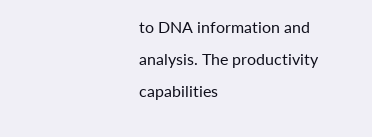to DNA information and analysis. The productivity capabilities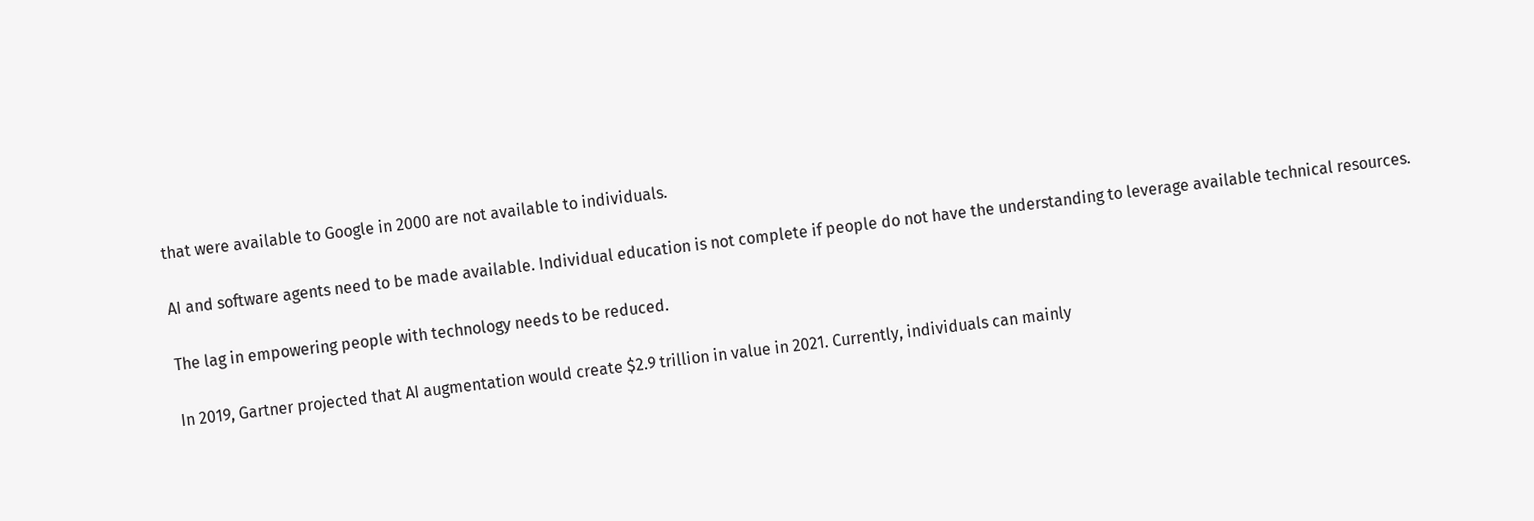that were available to Google in 2000 are not available to individuals.

AI and software agents need to be made available. Individual education is not complete if people do not have the understanding to leverage available technical resources.

The lag in empowering people with technology needs to be reduced.

In 2019, Gartner projected that AI augmentation would create $2.9 trillion in value in 2021. Currently, individuals can mainly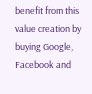benefit from this value creation by buying Google, Facebook and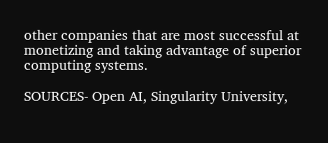other companies that are most successful at monetizing and taking advantage of superior computing systems.

SOURCES- Open AI, Singularity University,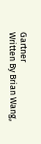Gartner
Written By Brian Wang,